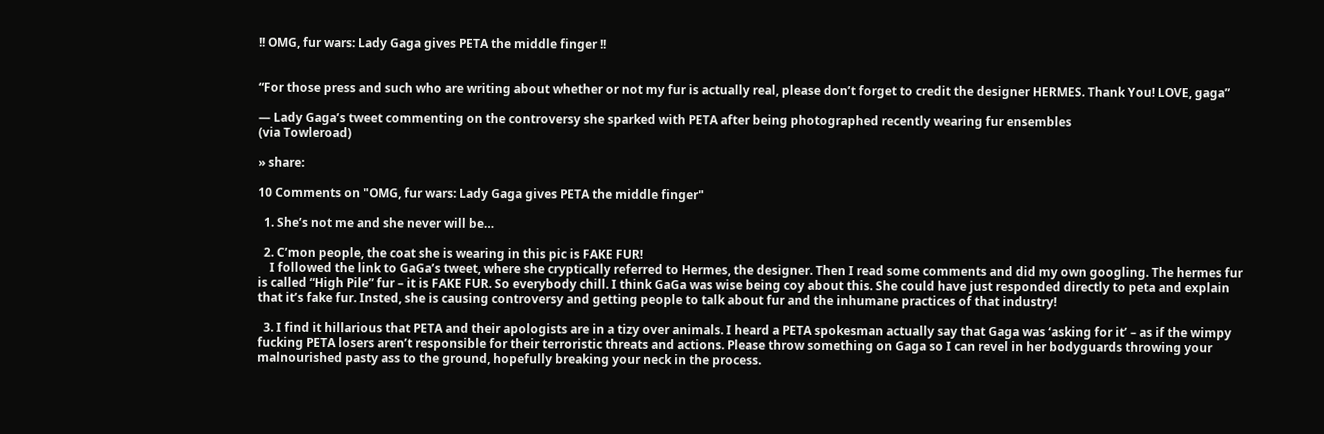!! OMG, fur wars: Lady Gaga gives PETA the middle finger !!


“For those press and such who are writing about whether or not my fur is actually real, please don’t forget to credit the designer HERMES. Thank You! LOVE, gaga”

— Lady Gaga’s tweet commenting on the controversy she sparked with PETA after being photographed recently wearing fur ensembles
(via Towleroad)

» share:

10 Comments on "OMG, fur wars: Lady Gaga gives PETA the middle finger"

  1. She’s not me and she never will be…

  2. C’mon people, the coat she is wearing in this pic is FAKE FUR!
    I followed the link to GaGa’s tweet, where she cryptically referred to Hermes, the designer. Then I read some comments and did my own googling. The hermes fur is called “High Pile” fur – it is FAKE FUR. So everybody chill. I think GaGa was wise being coy about this. She could have just responded directly to peta and explain that it’s fake fur. Insted, she is causing controversy and getting people to talk about fur and the inhumane practices of that industry!

  3. I find it hillarious that PETA and their apologists are in a tizy over animals. I heard a PETA spokesman actually say that Gaga was ‘asking for it’ – as if the wimpy fucking PETA losers aren’t responsible for their terroristic threats and actions. Please throw something on Gaga so I can revel in her bodyguards throwing your malnourished pasty ass to the ground, hopefully breaking your neck in the process.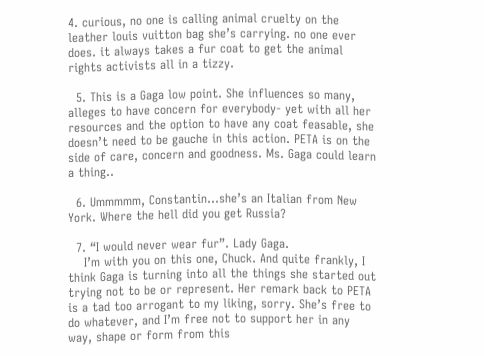4. curious, no one is calling animal cruelty on the leather louis vuitton bag she’s carrying. no one ever does. it always takes a fur coat to get the animal rights activists all in a tizzy.

  5. This is a Gaga low point. She influences so many, alleges to have concern for everybody- yet with all her resources and the option to have any coat feasable, she doesn’t need to be gauche in this action. PETA is on the side of care, concern and goodness. Ms. Gaga could learn a thing..

  6. Ummmmm, Constantin…she’s an Italian from New York. Where the hell did you get Russia?

  7. “I would never wear fur”. Lady Gaga.
    I’m with you on this one, Chuck. And quite frankly, I think Gaga is turning into all the things she started out trying not to be or represent. Her remark back to PETA is a tad too arrogant to my liking, sorry. She’s free to do whatever, and I’m free not to support her in any way, shape or form from this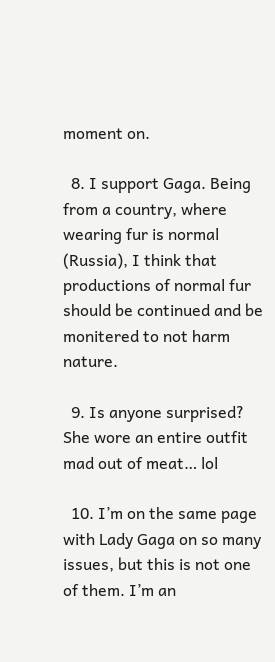moment on.

  8. I support Gaga. Being from a country, where wearing fur is normal (Russia), I think that productions of normal fur should be continued and be monitered to not harm nature.

  9. Is anyone surprised? She wore an entire outfit mad out of meat… lol

  10. I’m on the same page with Lady Gaga on so many issues, but this is not one of them. I’m an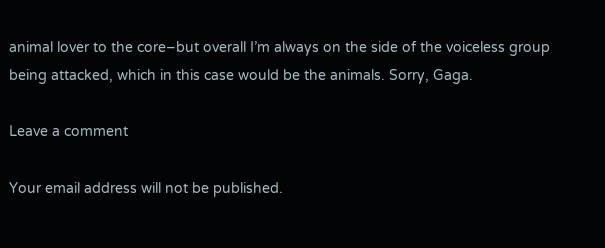animal lover to the core–but overall I’m always on the side of the voiceless group being attacked, which in this case would be the animals. Sorry, Gaga.

Leave a comment

Your email address will not be published.